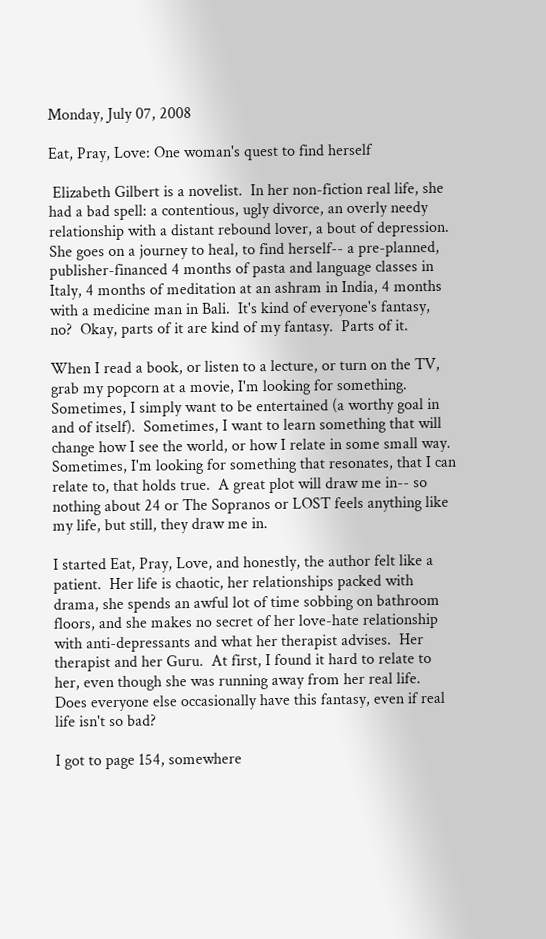Monday, July 07, 2008

Eat, Pray, Love: One woman's quest to find herself

 Elizabeth Gilbert is a novelist.  In her non-fiction real life, she had a bad spell: a contentious, ugly divorce, an overly needy relationship with a distant rebound lover, a bout of depression.  She goes on a journey to heal, to find herself-- a pre-planned, publisher-financed 4 months of pasta and language classes in Italy, 4 months of meditation at an ashram in India, 4 months with a medicine man in Bali.  It's kind of everyone's fantasy, no?  Okay, parts of it are kind of my fantasy.  Parts of it.

When I read a book, or listen to a lecture, or turn on the TV, grab my popcorn at a movie, I'm looking for something.  Sometimes, I simply want to be entertained (a worthy goal in and of itself).  Sometimes, I want to learn something that will change how I see the world, or how I relate in some small way.  Sometimes, I'm looking for something that resonates, that I can relate to, that holds true.  A great plot will draw me in-- so nothing about 24 or The Sopranos or LOST feels anything like my life, but still, they draw me in.

I started Eat, Pray, Love, and honestly, the author felt like a patient.  Her life is chaotic, her relationships packed with drama, she spends an awful lot of time sobbing on bathroom floors, and she makes no secret of her love-hate relationship with anti-depressants and what her therapist advises.  Her therapist and her Guru.  At first, I found it hard to relate to her, even though she was running away from her real life.  Does everyone else occasionally have this fantasy, even if real life isn't so bad?

I got to page 154, somewhere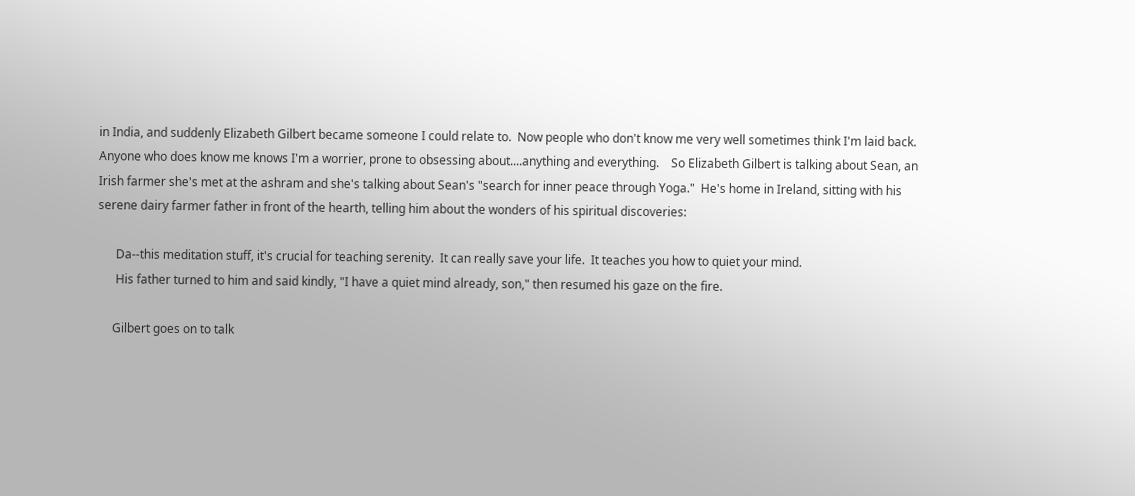in India, and suddenly Elizabeth Gilbert became someone I could relate to.  Now people who don't know me very well sometimes think I'm laid back.  Anyone who does know me knows I'm a worrier, prone to obsessing about....anything and everything.    So Elizabeth Gilbert is talking about Sean, an Irish farmer she's met at the ashram and she's talking about Sean's "search for inner peace through Yoga."  He's home in Ireland, sitting with his serene dairy farmer father in front of the hearth, telling him about the wonders of his spiritual discoveries:

      Da--this meditation stuff, it's crucial for teaching serenity.  It can really save your life.  It teaches you how to quiet your mind.
      His father turned to him and said kindly, "I have a quiet mind already, son," then resumed his gaze on the fire.

     Gilbert goes on to talk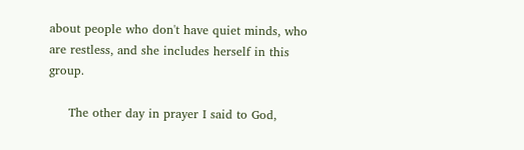about people who don't have quiet minds, who are restless, and she includes herself in this group.

     The other day in prayer I said to God,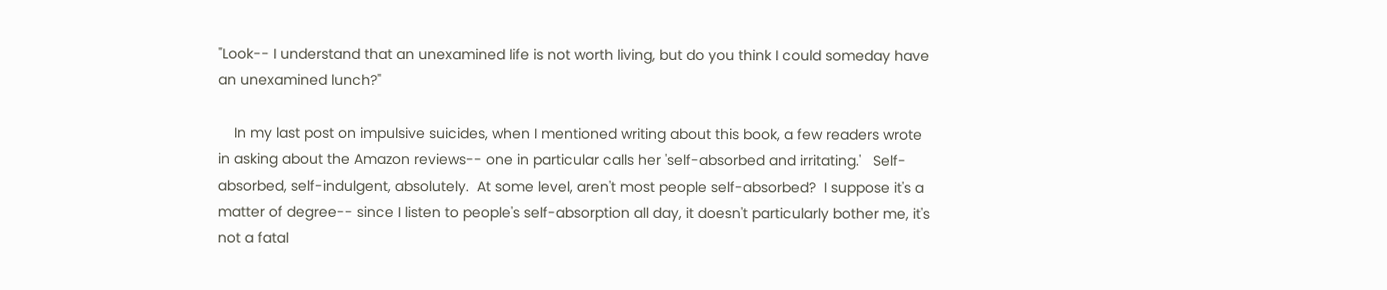"Look-- I understand that an unexamined life is not worth living, but do you think I could someday have an unexamined lunch?"

    In my last post on impulsive suicides, when I mentioned writing about this book, a few readers wrote in asking about the Amazon reviews-- one in particular calls her 'self-absorbed and irritating.'   Self-absorbed, self-indulgent, absolutely.  At some level, aren't most people self-absorbed?  I suppose it's a matter of degree-- since I listen to people's self-absorption all day, it doesn't particularly bother me, it's not a fatal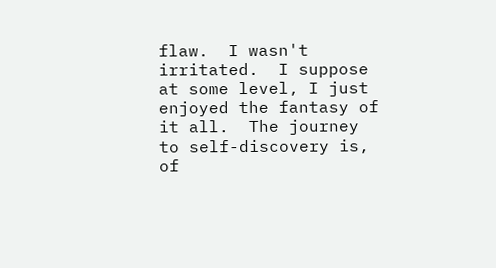flaw.  I wasn't irritated.  I suppose at some level, I just enjoyed the fantasy of it all.  The journey to self-discovery is, of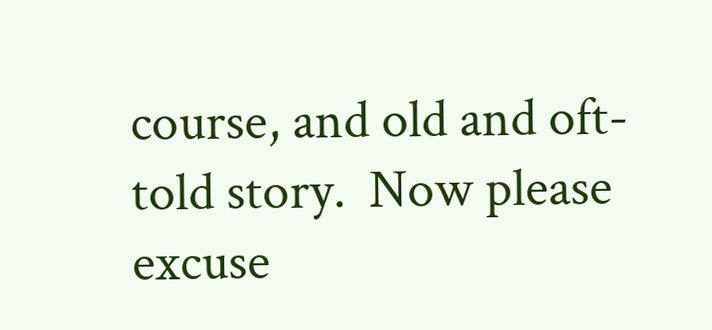course, and old and oft-told story.  Now please excuse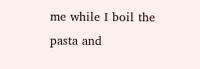me while I boil the pasta and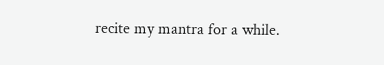recite my mantra for a while.